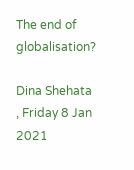The end of globalisation?

Dina Shehata , Friday 8 Jan 2021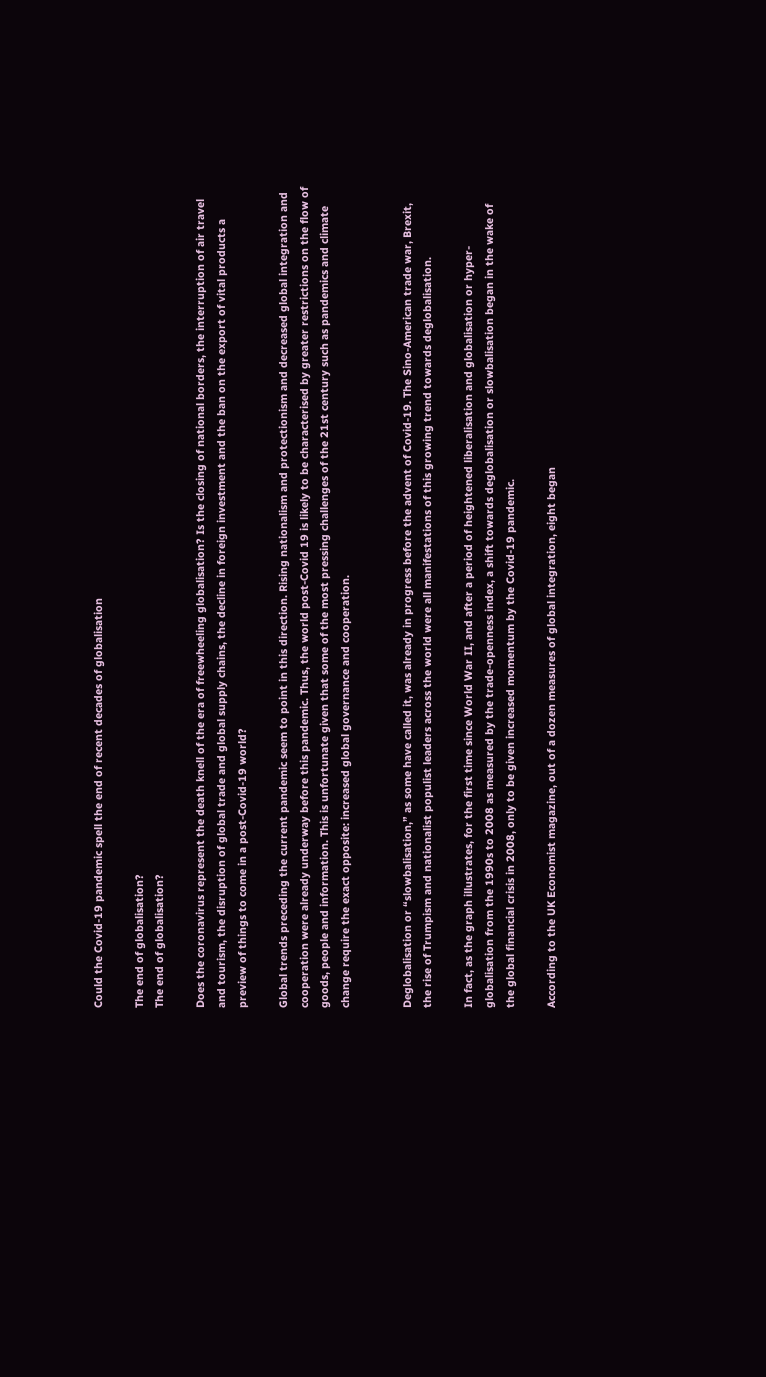Could the Covid-19 pandemic spell the end of recent decades of globalisation

The end of globalisation?
The end of globalisation?

Does the coronavirus represent the death knell of the era of freewheeling globalisation? Is the closing of national borders, the interruption of air travel and tourism, the disruption of global trade and global supply chains, the decline in foreign investment and the ban on the export of vital products a preview of things to come in a post-Covid-19 world?

Global trends preceding the current pandemic seem to point in this direction. Rising nationalism and protectionism and decreased global integration and cooperation were already underway before this pandemic. Thus, the world post-Covid 19 is likely to be characterised by greater restrictions on the flow of goods, people and information. This is unfortunate given that some of the most pressing challenges of the 21st century such as pandemics and climate change require the exact opposite: increased global governance and cooperation.


Deglobalisation or “slowbalisation,” as some have called it, was already in progress before the advent of Covid-19. The Sino-American trade war, Brexit, the rise of Trumpism and nationalist populist leaders across the world were all manifestations of this growing trend towards deglobalisation.

In fact, as the graph illustrates, for the first time since World War II, and after a period of heightened liberalisation and globalisation or hyper-globalisation from the 1990s to 2008 as measured by the trade-openness index, a shift towards deglobalisation or slowbalisation began in the wake of the global financial crisis in 2008, only to be given increased momentum by the Covid-19 pandemic.

According to the UK Economist magazine, out of a dozen measures of global integration, eight began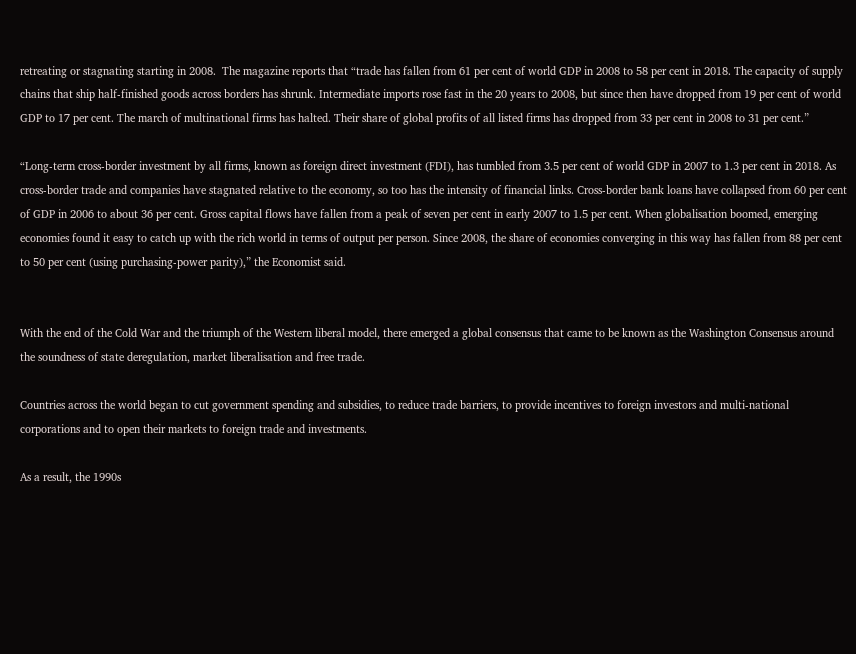retreating or stagnating starting in 2008.  The magazine reports that “trade has fallen from 61 per cent of world GDP in 2008 to 58 per cent in 2018. The capacity of supply chains that ship half-finished goods across borders has shrunk. Intermediate imports rose fast in the 20 years to 2008, but since then have dropped from 19 per cent of world GDP to 17 per cent. The march of multinational firms has halted. Their share of global profits of all listed firms has dropped from 33 per cent in 2008 to 31 per cent.”

“Long-term cross-border investment by all firms, known as foreign direct investment (FDI), has tumbled from 3.5 per cent of world GDP in 2007 to 1.3 per cent in 2018. As cross-border trade and companies have stagnated relative to the economy, so too has the intensity of financial links. Cross-border bank loans have collapsed from 60 per cent of GDP in 2006 to about 36 per cent. Gross capital flows have fallen from a peak of seven per cent in early 2007 to 1.5 per cent. When globalisation boomed, emerging economies found it easy to catch up with the rich world in terms of output per person. Since 2008, the share of economies converging in this way has fallen from 88 per cent to 50 per cent (using purchasing-power parity),” the Economist said.


With the end of the Cold War and the triumph of the Western liberal model, there emerged a global consensus that came to be known as the Washington Consensus around the soundness of state deregulation, market liberalisation and free trade.

Countries across the world began to cut government spending and subsidies, to reduce trade barriers, to provide incentives to foreign investors and multi-national corporations and to open their markets to foreign trade and investments.

As a result, the 1990s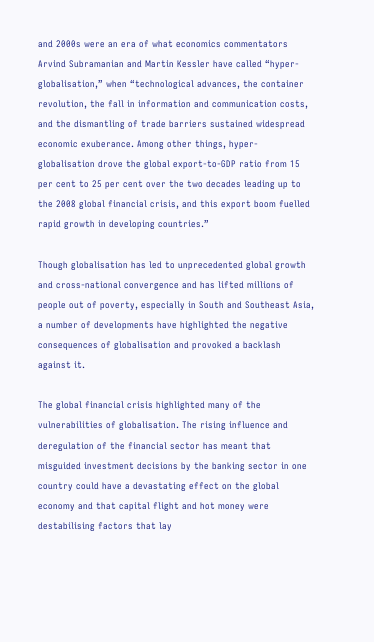and 2000s were an era of what economics commentators Arvind Subramanian and Martin Kessler have called “hyper-globalisation,” when “technological advances, the container revolution, the fall in information and communication costs, and the dismantling of trade barriers sustained widespread economic exuberance. Among other things, hyper-globalisation drove the global export-to-GDP ratio from 15 per cent to 25 per cent over the two decades leading up to the 2008 global financial crisis, and this export boom fuelled rapid growth in developing countries.”

Though globalisation has led to unprecedented global growth and cross-national convergence and has lifted millions of people out of poverty, especially in South and Southeast Asia, a number of developments have highlighted the negative consequences of globalisation and provoked a backlash against it.

The global financial crisis highlighted many of the vulnerabilities of globalisation. The rising influence and deregulation of the financial sector has meant that misguided investment decisions by the banking sector in one country could have a devastating effect on the global economy and that capital flight and hot money were destabilising factors that lay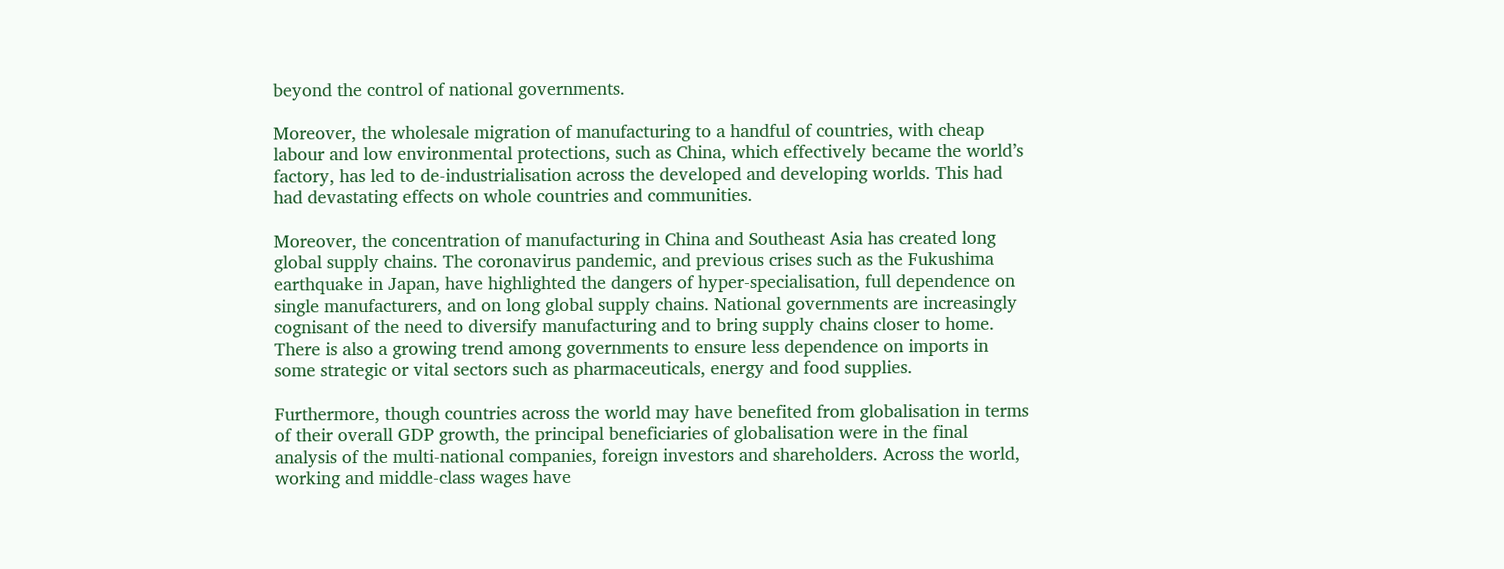beyond the control of national governments.

Moreover, the wholesale migration of manufacturing to a handful of countries, with cheap labour and low environmental protections, such as China, which effectively became the world’s factory, has led to de-industrialisation across the developed and developing worlds. This had had devastating effects on whole countries and communities.

Moreover, the concentration of manufacturing in China and Southeast Asia has created long global supply chains. The coronavirus pandemic, and previous crises such as the Fukushima earthquake in Japan, have highlighted the dangers of hyper-specialisation, full dependence on single manufacturers, and on long global supply chains. National governments are increasingly cognisant of the need to diversify manufacturing and to bring supply chains closer to home. There is also a growing trend among governments to ensure less dependence on imports in some strategic or vital sectors such as pharmaceuticals, energy and food supplies.

Furthermore, though countries across the world may have benefited from globalisation in terms of their overall GDP growth, the principal beneficiaries of globalisation were in the final analysis of the multi-national companies, foreign investors and shareholders. Across the world, working and middle-class wages have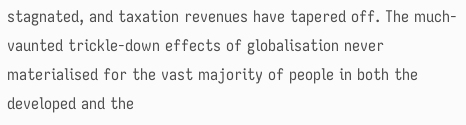stagnated, and taxation revenues have tapered off. The much-vaunted trickle-down effects of globalisation never materialised for the vast majority of people in both the developed and the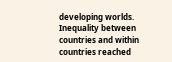developing worlds. Inequality between countries and within countries reached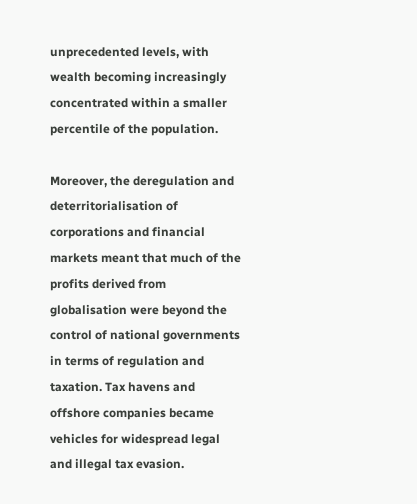unprecedented levels, with wealth becoming increasingly concentrated within a smaller percentile of the population.

Moreover, the deregulation and deterritorialisation of corporations and financial markets meant that much of the profits derived from globalisation were beyond the control of national governments in terms of regulation and taxation. Tax havens and offshore companies became vehicles for widespread legal and illegal tax evasion.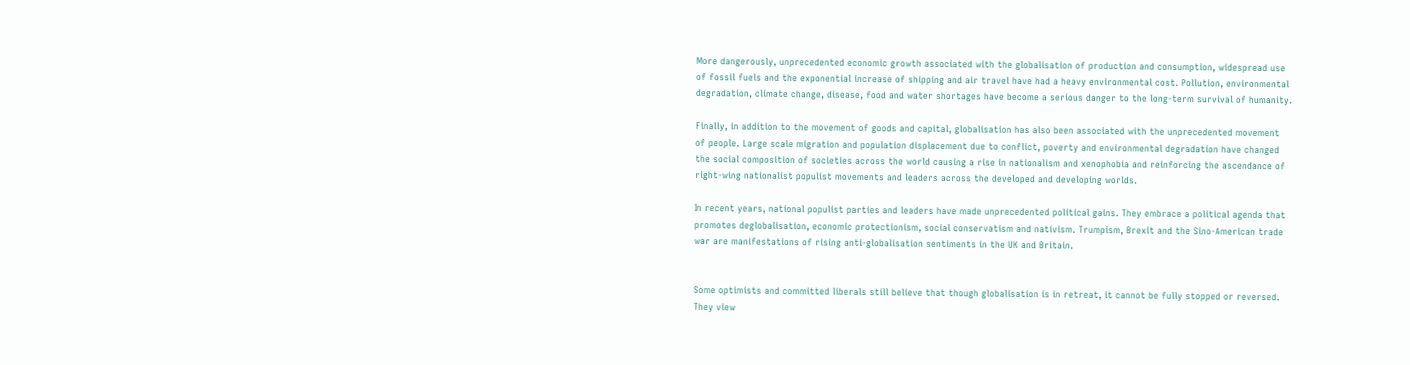More dangerously, unprecedented economic growth associated with the globalisation of production and consumption, widespread use of fossil fuels and the exponential increase of shipping and air travel have had a heavy environmental cost. Pollution, environmental degradation, climate change, disease, food and water shortages have become a serious danger to the long-term survival of humanity.

Finally, in addition to the movement of goods and capital, globalisation has also been associated with the unprecedented movement of people. Large scale migration and population displacement due to conflict, poverty and environmental degradation have changed the social composition of societies across the world causing a rise in nationalism and xenophobia and reinforcing the ascendance of right-wing nationalist populist movements and leaders across the developed and developing worlds.

In recent years, national populist parties and leaders have made unprecedented political gains. They embrace a political agenda that promotes deglobalisation, economic protectionism, social conservatism and nativism. Trumpism, Brexit and the Sino-American trade war are manifestations of rising anti-globalisation sentiments in the UK and Britain.


Some optimists and committed liberals still believe that though globalisation is in retreat, it cannot be fully stopped or reversed. They view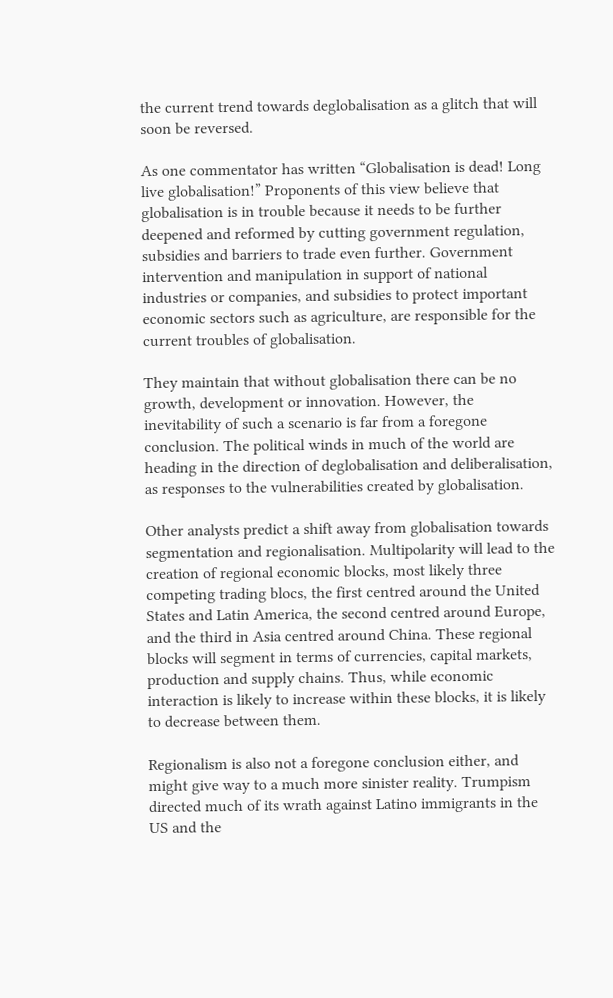the current trend towards deglobalisation as a glitch that will soon be reversed.

As one commentator has written “Globalisation is dead! Long live globalisation!” Proponents of this view believe that globalisation is in trouble because it needs to be further deepened and reformed by cutting government regulation, subsidies and barriers to trade even further. Government intervention and manipulation in support of national industries or companies, and subsidies to protect important economic sectors such as agriculture, are responsible for the current troubles of globalisation.

They maintain that without globalisation there can be no growth, development or innovation. However, the inevitability of such a scenario is far from a foregone conclusion. The political winds in much of the world are heading in the direction of deglobalisation and deliberalisation, as responses to the vulnerabilities created by globalisation.

Other analysts predict a shift away from globalisation towards segmentation and regionalisation. Multipolarity will lead to the creation of regional economic blocks, most likely three competing trading blocs, the first centred around the United States and Latin America, the second centred around Europe, and the third in Asia centred around China. These regional blocks will segment in terms of currencies, capital markets, production and supply chains. Thus, while economic interaction is likely to increase within these blocks, it is likely to decrease between them.

Regionalism is also not a foregone conclusion either, and might give way to a much more sinister reality. Trumpism directed much of its wrath against Latino immigrants in the US and the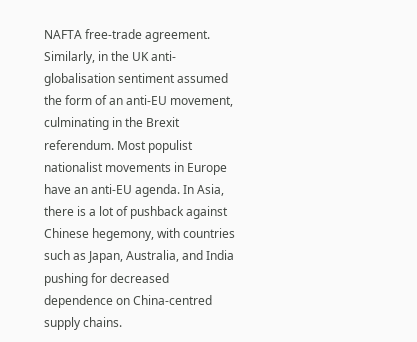NAFTA free-trade agreement. Similarly, in the UK anti-globalisation sentiment assumed the form of an anti-EU movement, culminating in the Brexit referendum. Most populist nationalist movements in Europe have an anti-EU agenda. In Asia, there is a lot of pushback against Chinese hegemony, with countries such as Japan, Australia, and India pushing for decreased dependence on China-centred supply chains.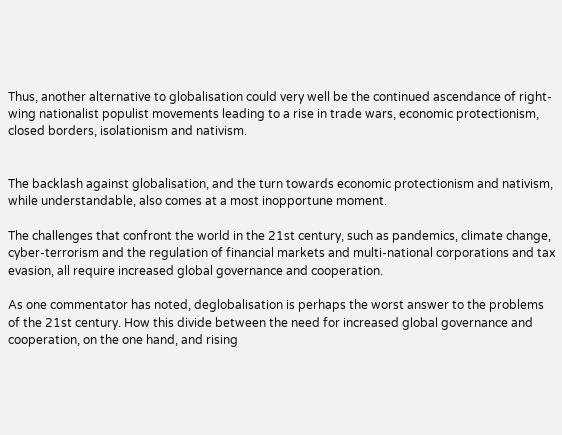Thus, another alternative to globalisation could very well be the continued ascendance of right-wing nationalist populist movements leading to a rise in trade wars, economic protectionism, closed borders, isolationism and nativism.


The backlash against globalisation, and the turn towards economic protectionism and nativism, while understandable, also comes at a most inopportune moment.

The challenges that confront the world in the 21st century, such as pandemics, climate change, cyber-terrorism and the regulation of financial markets and multi-national corporations and tax evasion, all require increased global governance and cooperation.

As one commentator has noted, deglobalisation is perhaps the worst answer to the problems of the 21st century. How this divide between the need for increased global governance and cooperation, on the one hand, and rising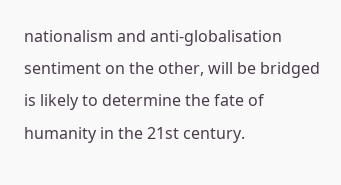nationalism and anti-globalisation sentiment on the other, will be bridged is likely to determine the fate of humanity in the 21st century.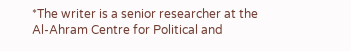*The writer is a senior researcher at the Al-Ahram Centre for Political and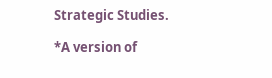Strategic Studies.

*A version of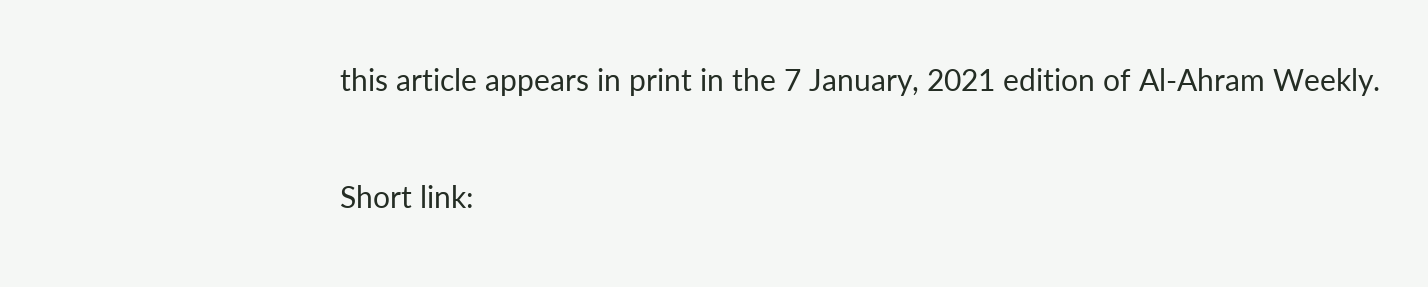this article appears in print in the 7 January, 2021 edition of Al-Ahram Weekly.


Short link: